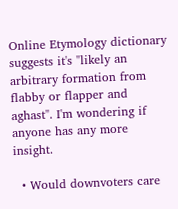Online Etymology dictionary suggests it's "likely an arbitrary formation from flabby or flapper and aghast". I'm wondering if anyone has any more insight.

  • Would downvoters care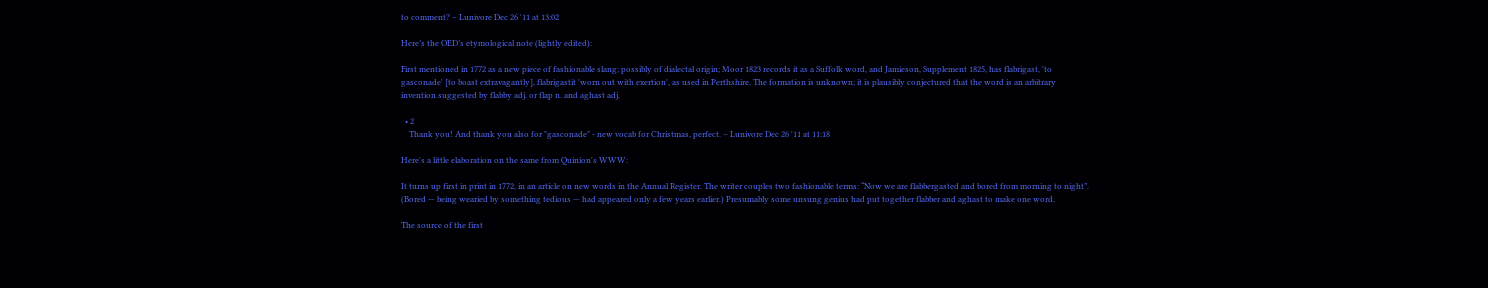to comment? – Lunivore Dec 26 '11 at 13:02

Here’s the OED’s etymological note (lightly edited):

First mentioned in 1772 as a new piece of fashionable slang; possibly of dialectal origin; Moor 1823 records it as a Suffolk word, and Jamieson, Supplement 1825, has flabrigast, 'to gasconade' [to boast extravagantly], flabrigastit 'worn out with exertion', as used in Perthshire. The formation is unknown; it is plausibly conjectured that the word is an arbitrary invention suggested by flabby adj. or flap n. and aghast adj.

  • 2
    Thank you! And thank you also for "gasconade" - new vocab for Christmas, perfect. – Lunivore Dec 26 '11 at 11:18

Here's a little elaboration on the same from Quinion's WWW:

It turns up first in print in 1772, in an article on new words in the Annual Register. The writer couples two fashionable terms: “Now we are flabbergasted and bored from morning to night”. (Bored — being wearied by something tedious — had appeared only a few years earlier.) Presumably some unsung genius had put together flabber and aghast to make one word.

The source of the first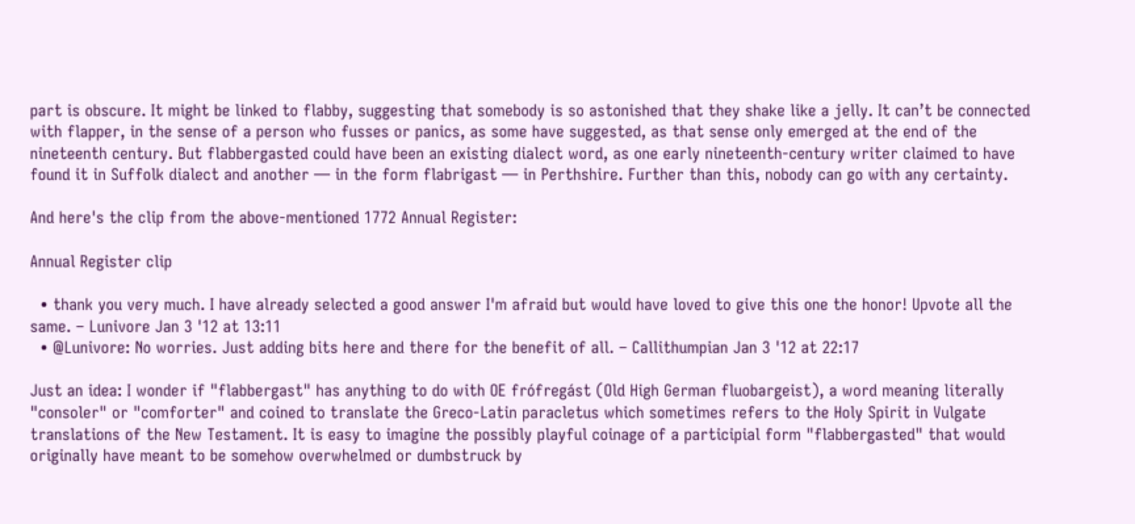part is obscure. It might be linked to flabby, suggesting that somebody is so astonished that they shake like a jelly. It can’t be connected with flapper, in the sense of a person who fusses or panics, as some have suggested, as that sense only emerged at the end of the nineteenth century. But flabbergasted could have been an existing dialect word, as one early nineteenth-century writer claimed to have found it in Suffolk dialect and another — in the form flabrigast — in Perthshire. Further than this, nobody can go with any certainty.

And here's the clip from the above-mentioned 1772 Annual Register:

Annual Register clip

  • thank you very much. I have already selected a good answer I'm afraid but would have loved to give this one the honor! Upvote all the same. – Lunivore Jan 3 '12 at 13:11
  • @Lunivore: No worries. Just adding bits here and there for the benefit of all. – Callithumpian Jan 3 '12 at 22:17

Just an idea: I wonder if "flabbergast" has anything to do with OE frófregást (Old High German fluobargeist), a word meaning literally "consoler" or "comforter" and coined to translate the Greco-Latin paracletus which sometimes refers to the Holy Spirit in Vulgate translations of the New Testament. It is easy to imagine the possibly playful coinage of a participial form "flabbergasted" that would originally have meant to be somehow overwhelmed or dumbstruck by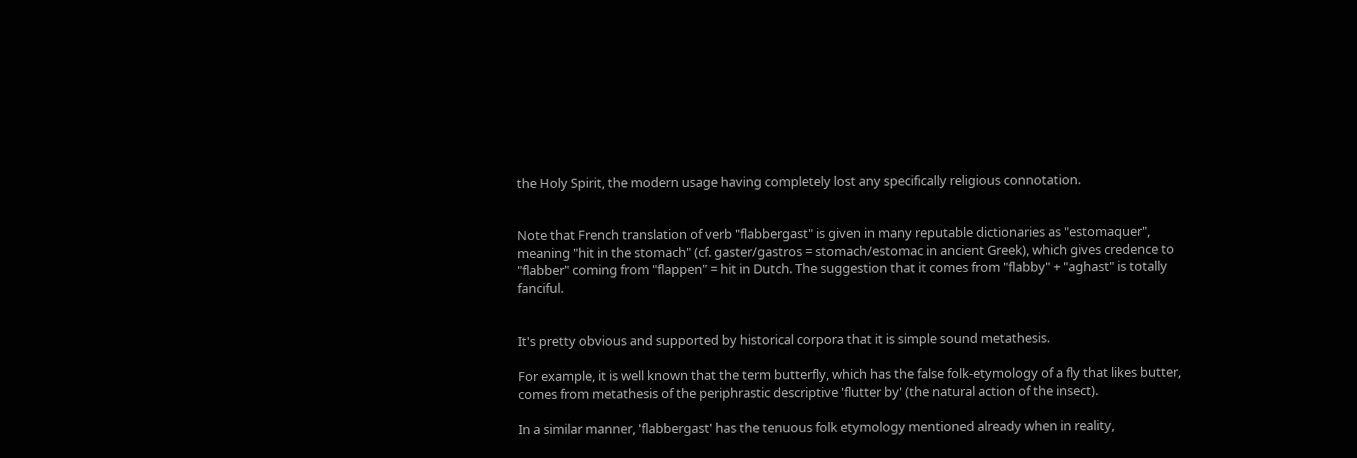the Holy Spirit, the modern usage having completely lost any specifically religious connotation.


Note that French translation of verb "flabbergast" is given in many reputable dictionaries as "estomaquer", meaning "hit in the stomach" (cf. gaster/gastros = stomach/estomac in ancient Greek), which gives credence to "flabber" coming from "flappen" = hit in Dutch. The suggestion that it comes from "flabby" + "aghast" is totally fanciful.


It's pretty obvious and supported by historical corpora that it is simple sound metathesis.

For example, it is well known that the term butterfly, which has the false folk-etymology of a fly that likes butter, comes from metathesis of the periphrastic descriptive 'flutter by' (the natural action of the insect).

In a similar manner, 'flabbergast' has the tenuous folk etymology mentioned already when in reality,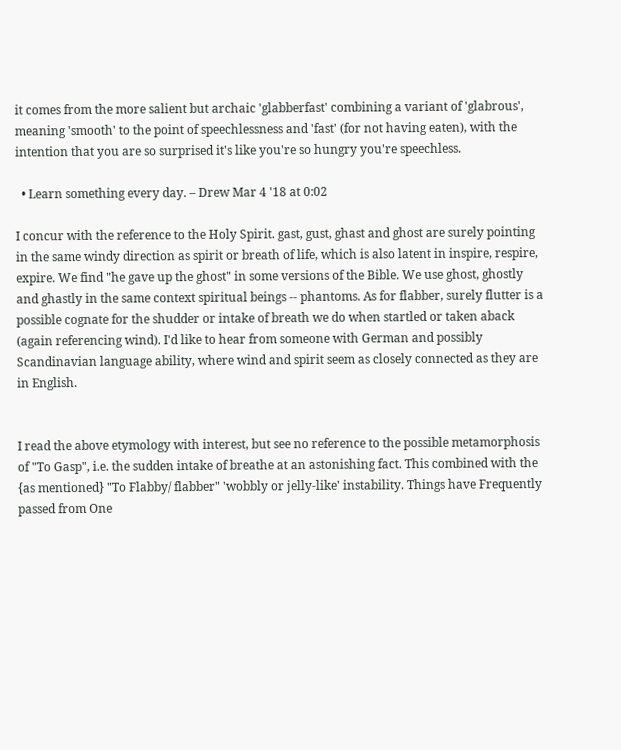it comes from the more salient but archaic 'glabberfast' combining a variant of 'glabrous', meaning 'smooth' to the point of speechlessness and 'fast' (for not having eaten), with the intention that you are so surprised it's like you're so hungry you're speechless.

  • Learn something every day. – Drew Mar 4 '18 at 0:02

I concur with the reference to the Holy Spirit. gast, gust, ghast and ghost are surely pointing in the same windy direction as spirit or breath of life, which is also latent in inspire, respire, expire. We find "he gave up the ghost" in some versions of the Bible. We use ghost, ghostly and ghastly in the same context spiritual beings -- phantoms. As for flabber, surely flutter is a possible cognate for the shudder or intake of breath we do when startled or taken aback (again referencing wind). I'd like to hear from someone with German and possibly Scandinavian language ability, where wind and spirit seem as closely connected as they are in English.


I read the above etymology with interest, but see no reference to the possible metamorphosis of "To Gasp", i.e. the sudden intake of breathe at an astonishing fact. This combined with the {as mentioned} "To Flabby/ flabber" 'wobbly or jelly-like' instability. Things have Frequently passed from One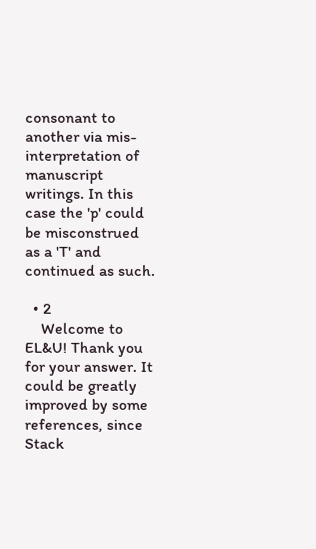consonant to another via mis-interpretation of manuscript writings. In this case the 'p' could be misconstrued as a 'T' and continued as such.

  • 2
    Welcome to EL&U! Thank you for your answer. It could be greatly improved by some references, since Stack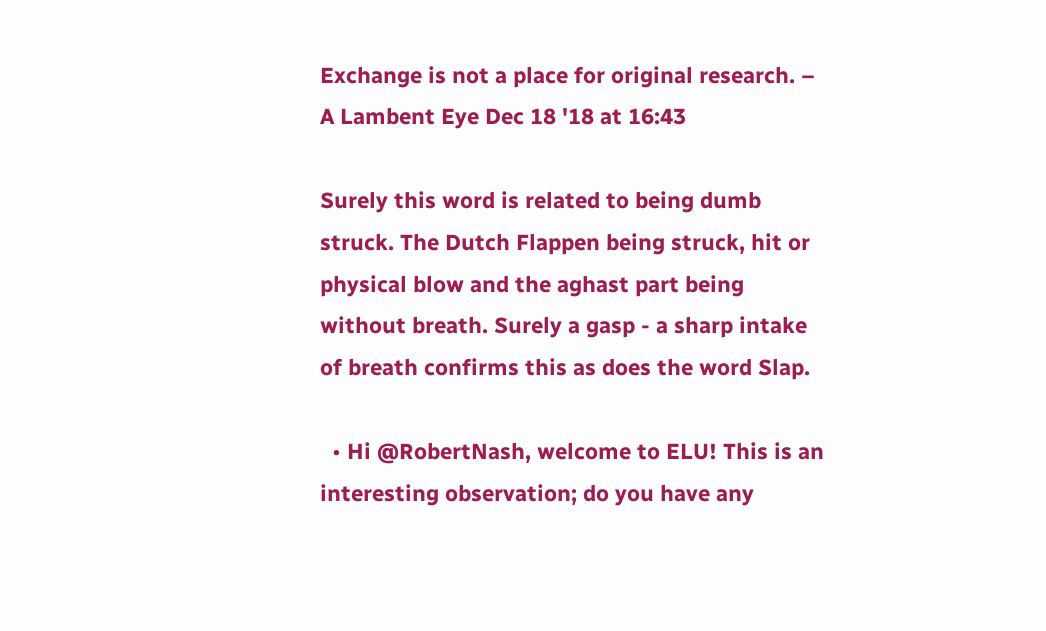Exchange is not a place for original research. – A Lambent Eye Dec 18 '18 at 16:43

Surely this word is related to being dumb struck. The Dutch Flappen being struck, hit or physical blow and the aghast part being without breath. Surely a gasp - a sharp intake of breath confirms this as does the word Slap.

  • Hi @RobertNash, welcome to ELU! This is an interesting observation; do you have any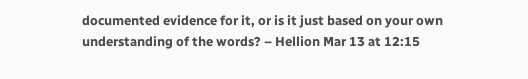documented evidence for it, or is it just based on your own understanding of the words? – Hellion Mar 13 at 12:15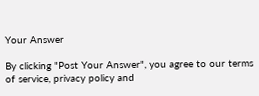Your Answer

By clicking "Post Your Answer", you agree to our terms of service, privacy policy and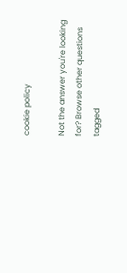cookie policy

Not the answer you're looking for? Browse other questions tagged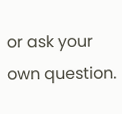or ask your own question.